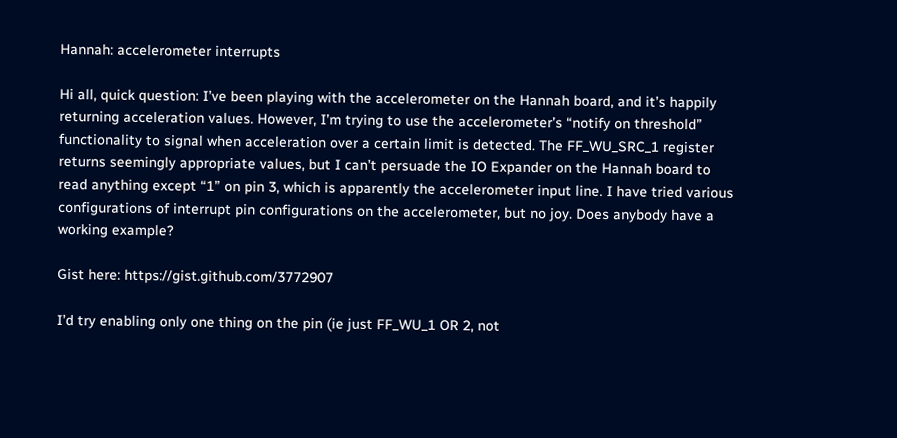Hannah: accelerometer interrupts

Hi all, quick question: I’ve been playing with the accelerometer on the Hannah board, and it’s happily returning acceleration values. However, I’m trying to use the accelerometer’s “notify on threshold” functionality to signal when acceleration over a certain limit is detected. The FF_WU_SRC_1 register returns seemingly appropriate values, but I can’t persuade the IO Expander on the Hannah board to read anything except “1” on pin 3, which is apparently the accelerometer input line. I have tried various configurations of interrupt pin configurations on the accelerometer, but no joy. Does anybody have a working example?

Gist here: https://gist.github.com/3772907

I’d try enabling only one thing on the pin (ie just FF_WU_1 OR 2, not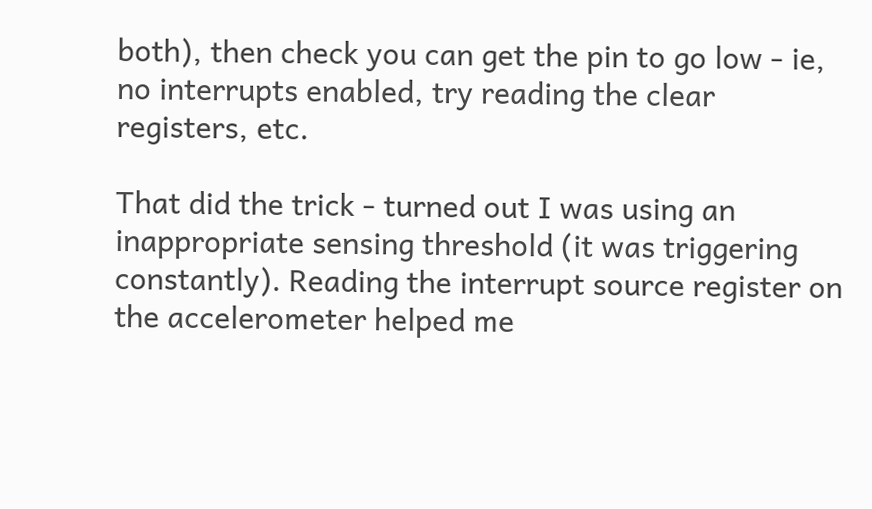both), then check you can get the pin to go low - ie, no interrupts enabled, try reading the clear registers, etc.

That did the trick - turned out I was using an inappropriate sensing threshold (it was triggering constantly). Reading the interrupt source register on the accelerometer helped me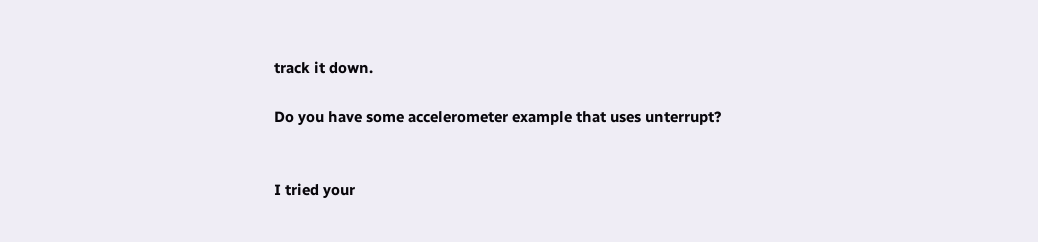track it down.

Do you have some accelerometer example that uses unterrupt?


I tried your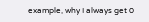example, why I always get 0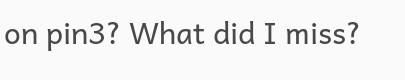on pin3? What did I miss?